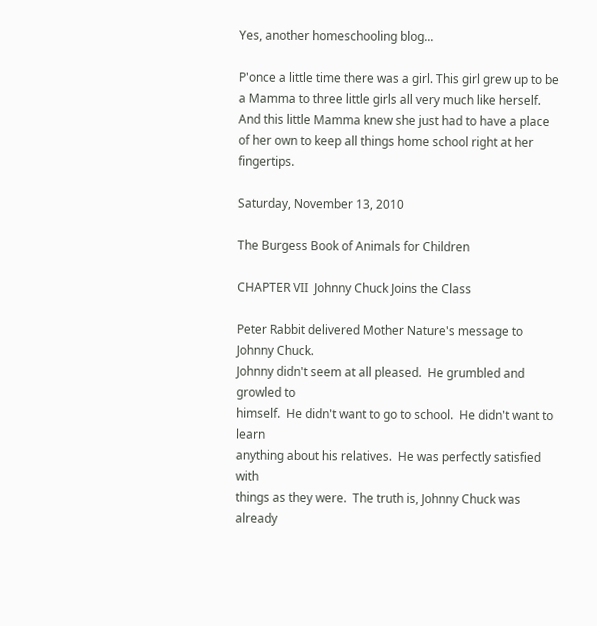Yes, another homeschooling blog...

P'once a little time there was a girl. This girl grew up to be a Mamma to three little girls all very much like herself. And this little Mamma knew she just had to have a place of her own to keep all things home school right at her fingertips.

Saturday, November 13, 2010

The Burgess Book of Animals for Children

CHAPTER VII  Johnny Chuck Joins the Class

Peter Rabbit delivered Mother Nature's message to Johnny Chuck.
Johnny didn't seem at all pleased.  He grumbled and growled to
himself.  He didn't want to go to school.  He didn't want to learn
anything about his relatives.  He was perfectly satisfied with
things as they were.  The truth is, Johnny Chuck was already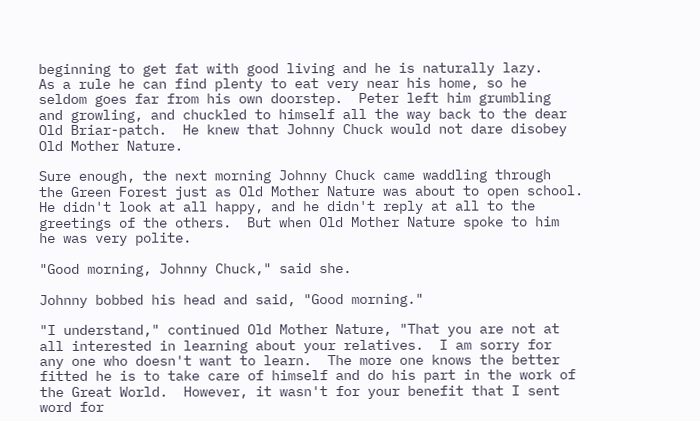beginning to get fat with good living and he is naturally lazy.
As a rule he can find plenty to eat very near his home, so he
seldom goes far from his own doorstep.  Peter left him grumbling
and growling, and chuckled to himself all the way back to the dear
Old Briar-patch.  He knew that Johnny Chuck would not dare disobey
Old Mother Nature.

Sure enough, the next morning Johnny Chuck came waddling through
the Green Forest just as Old Mother Nature was about to open school.
He didn't look at all happy, and he didn't reply at all to the
greetings of the others.  But when Old Mother Nature spoke to him
he was very polite.

"Good morning, Johnny Chuck," said she.

Johnny bobbed his head and said, "Good morning."

"I understand," continued Old Mother Nature, "That you are not at
all interested in learning about your relatives.  I am sorry for
any one who doesn't want to learn.  The more one knows the better
fitted he is to take care of himself and do his part in the work of
the Great World.  However, it wasn't for your benefit that I sent
word for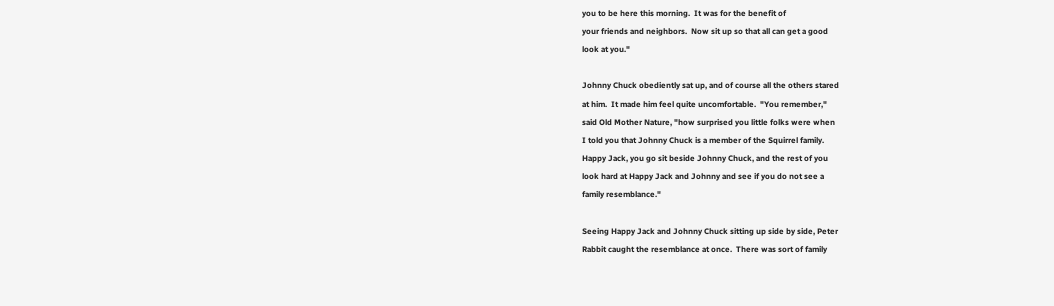you to be here this morning.  It was for the benefit of
your friends and neighbors.  Now sit up so that all can get a good
look at you."

Johnny Chuck obediently sat up, and of course all the others stared
at him.  It made him feel quite uncomfortable.  "You remember,"
said Old Mother Nature, "how surprised you little folks were when
I told you that Johnny Chuck is a member of the Squirrel family.
Happy Jack, you go sit beside Johnny Chuck, and the rest of you
look hard at Happy Jack and Johnny and see if you do not see a
family resemblance."

Seeing Happy Jack and Johnny Chuck sitting up side by side, Peter
Rabbit caught the resemblance at once.  There was sort of family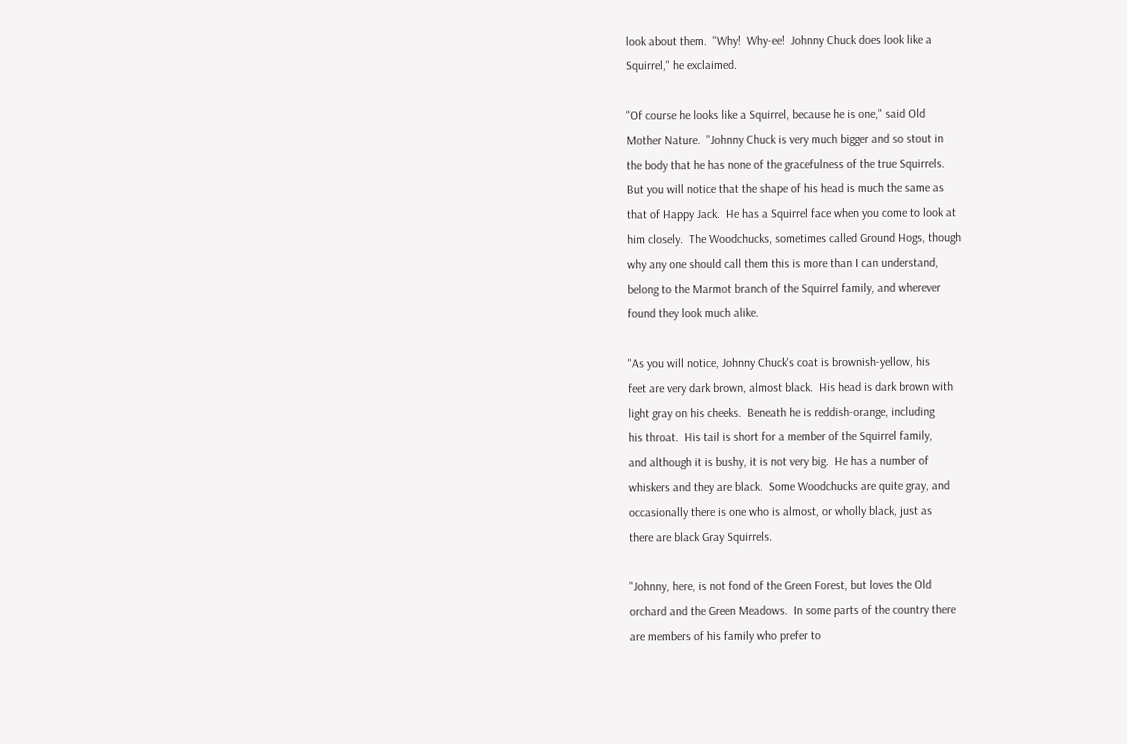look about them.  "Why!  Why-ee!  Johnny Chuck does look like a
Squirrel," he exclaimed.

"Of course he looks like a Squirrel, because he is one," said Old
Mother Nature.  "Johnny Chuck is very much bigger and so stout in
the body that he has none of the gracefulness of the true Squirrels.
But you will notice that the shape of his head is much the same as
that of Happy Jack.  He has a Squirrel face when you come to look at
him closely.  The Woodchucks, sometimes called Ground Hogs, though
why any one should call them this is more than I can understand,
belong to the Marmot branch of the Squirrel family, and wherever
found they look much alike.

"As you will notice, Johnny Chuck's coat is brownish-yellow, his
feet are very dark brown, almost black.  His head is dark brown with
light gray on his cheeks.  Beneath he is reddish-orange, including
his throat.  His tail is short for a member of the Squirrel family,
and although it is bushy, it is not very big.  He has a number of
whiskers and they are black.  Some Woodchucks are quite gray, and
occasionally there is one who is almost, or wholly black, just as
there are black Gray Squirrels.

"Johnny, here, is not fond of the Green Forest, but loves the Old
orchard and the Green Meadows.  In some parts of the country there
are members of his family who prefer to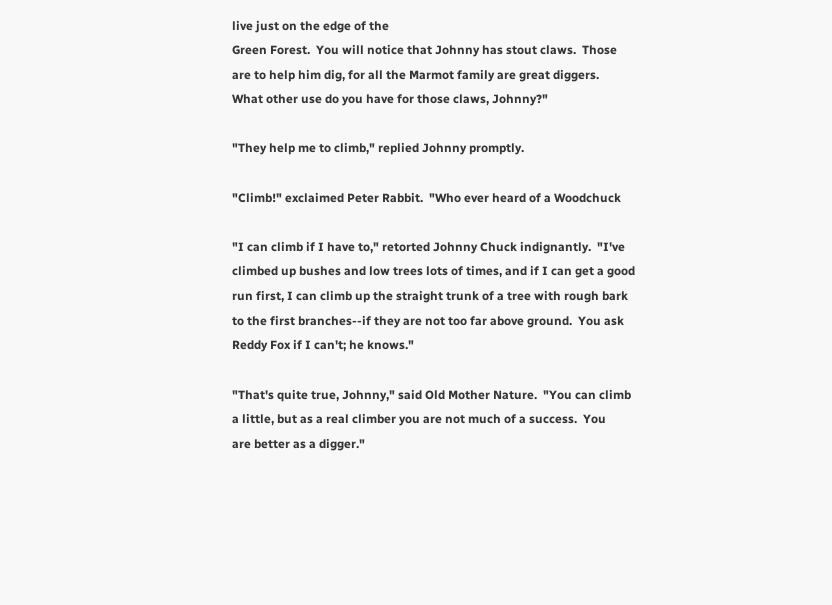live just on the edge of the
Green Forest.  You will notice that Johnny has stout claws.  Those
are to help him dig, for all the Marmot family are great diggers.
What other use do you have for those claws, Johnny?"

"They help me to climb," replied Johnny promptly.

"Climb!" exclaimed Peter Rabbit.  "Who ever heard of a Woodchuck

"I can climb if I have to," retorted Johnny Chuck indignantly.  "I've
climbed up bushes and low trees lots of times, and if I can get a good
run first, I can climb up the straight trunk of a tree with rough bark
to the first branches--if they are not too far above ground.  You ask
Reddy Fox if I can't; he knows."

"That's quite true, Johnny," said Old Mother Nature.  "You can climb
a little, but as a real climber you are not much of a success.  You
are better as a digger."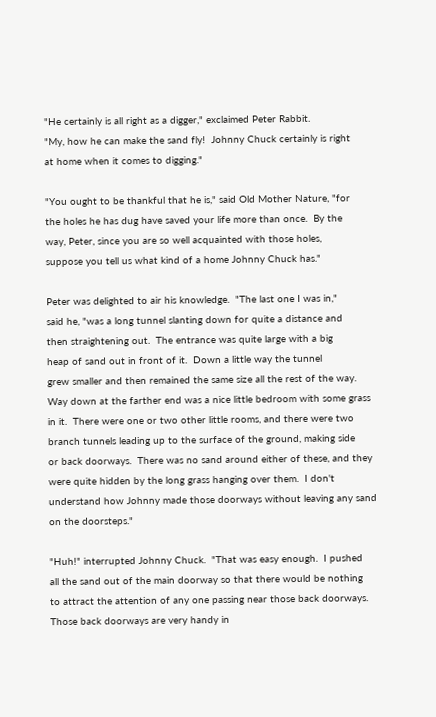"He certainly is all right as a digger," exclaimed Peter Rabbit.
"My, how he can make the sand fly!  Johnny Chuck certainly is right
at home when it comes to digging."

"You ought to be thankful that he is," said Old Mother Nature, "for
the holes he has dug have saved your life more than once.  By the
way, Peter, since you are so well acquainted with those holes,
suppose you tell us what kind of a home Johnny Chuck has."

Peter was delighted to air his knowledge.  "The last one I was in,"
said he, "was a long tunnel slanting down for quite a distance and
then straightening out.  The entrance was quite large with a big
heap of sand out in front of it.  Down a little way the tunnel
grew smaller and then remained the same size all the rest of the way.
Way down at the farther end was a nice little bedroom with some grass
in it.  There were one or two other little rooms, and there were two
branch tunnels leading up to the surface of the ground, making side
or back doorways.  There was no sand around either of these, and they
were quite hidden by the long grass hanging over them.  I don't
understand how Johnny made those doorways without leaving any sand
on the doorsteps."

"Huh!" interrupted Johnny Chuck.  "That was easy enough.  I pushed
all the sand out of the main doorway so that there would be nothing
to attract the attention of any one passing near those back doorways.
Those back doorways are very handy in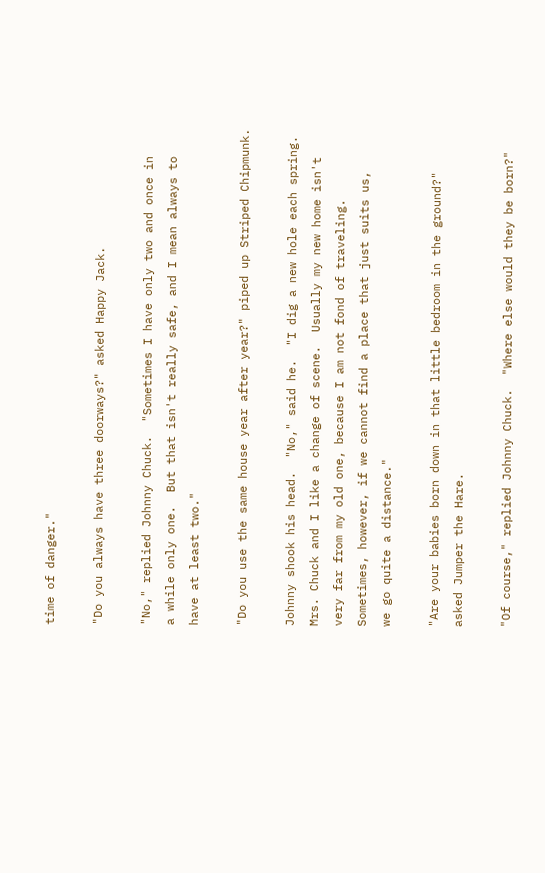time of danger."

"Do you always have three doorways?" asked Happy Jack.

"No," replied Johnny Chuck.  "Sometimes I have only two and once in
a while only one.  But that isn't really safe, and I mean always to
have at least two."

"Do you use the same house year after year?" piped up Striped Chipmunk.

Johnny shook his head.  "No," said he.  "I dig a new hole each spring.
Mrs. Chuck and I like a change of scene.  Usually my new home isn't
very far from my old one, because I am not fond of traveling.
Sometimes, however, if we cannot find a place that just suits us,
we go quite a distance."

"Are your babies born down in that little bedroom in the ground?"
asked Jumper the Hare.

"Of course," replied Johnny Chuck.  "Where else would they be born?"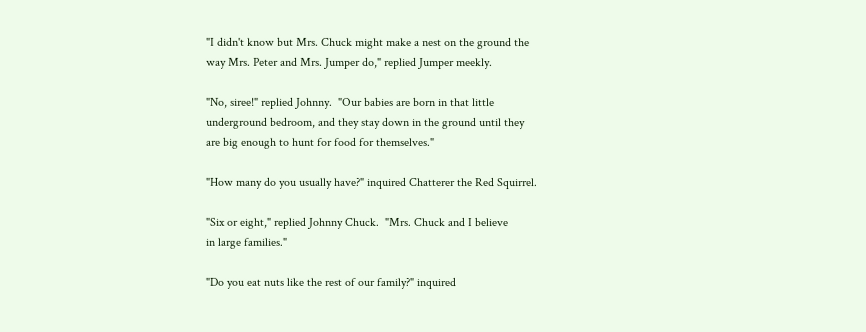"I didn't know but Mrs. Chuck might make a nest on the ground the
way Mrs. Peter and Mrs. Jumper do," replied Jumper meekly.

"No, siree!" replied Johnny.  "Our babies are born in that little
underground bedroom, and they stay down in the ground until they
are big enough to hunt for food for themselves."

"How many do you usually have?" inquired Chatterer the Red Squirrel.

"Six or eight," replied Johnny Chuck.  "Mrs. Chuck and I believe
in large families."

"Do you eat nuts like the rest of our family?" inquired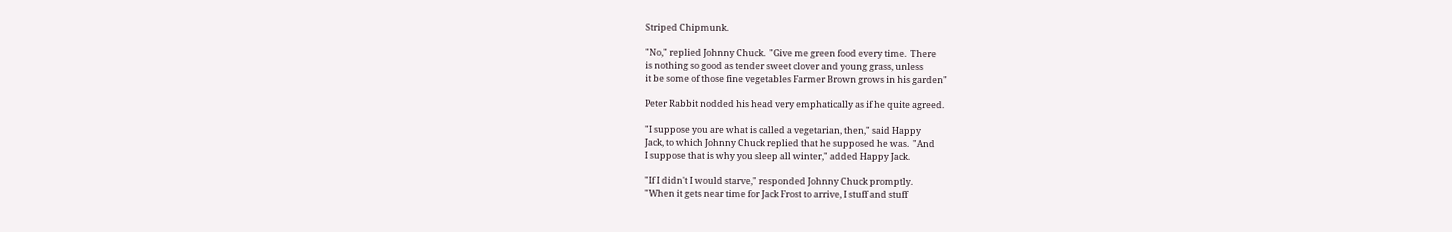Striped Chipmunk.

"No," replied Johnny Chuck.  "Give me green food every time.  There
is nothing so good as tender sweet clover and young grass, unless
it be some of those fine vegetables Farmer Brown grows in his garden"

Peter Rabbit nodded his head very emphatically as if he quite agreed.

"I suppose you are what is called a vegetarian, then," said Happy
Jack, to which Johnny Chuck replied that he supposed he was.  "And
I suppose that is why you sleep all winter," added Happy Jack.

"If I didn't I would starve," responded Johnny Chuck promptly.
"When it gets near time for Jack Frost to arrive, I stuff and stuff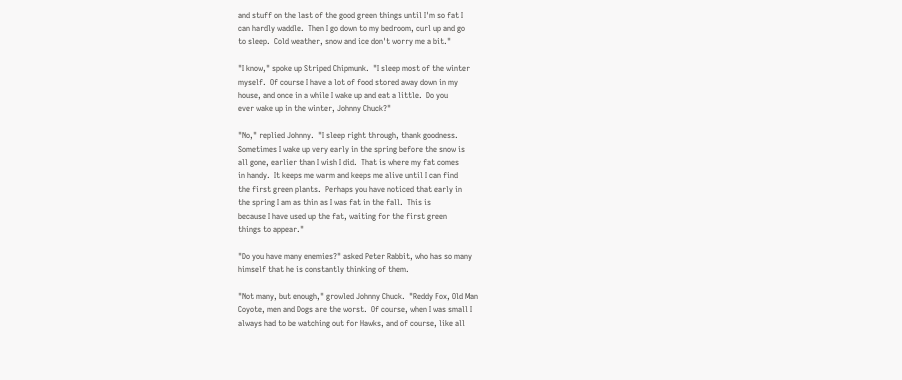and stuff on the last of the good green things until I'm so fat I
can hardly waddle.  Then I go down to my bedroom, curl up and go
to sleep.  Cold weather, snow and ice don't worry me a bit."

"I know," spoke up Striped Chipmunk.  "I sleep most of the winter
myself.  Of course I have a lot of food stored away down in my
house, and once in a while I wake up and eat a little.  Do you
ever wake up in the winter, Johnny Chuck?"

"No," replied Johnny.  "I sleep right through, thank goodness.
Sometimes I wake up very early in the spring before the snow is
all gone, earlier than I wish I did.  That is where my fat comes
in handy.  It keeps me warm and keeps me alive until I can find
the first green plants.  Perhaps you have noticed that early in
the spring I am as thin as I was fat in the fall.  This is
because I have used up the fat, waiting for the first green
things to appear."

"Do you have many enemies?" asked Peter Rabbit, who has so many
himself that he is constantly thinking of them.

"Not many, but enough," growled Johnny Chuck.  "Reddy Fox, Old Man
Coyote, men and Dogs are the worst.  Of course, when I was small I
always had to be watching out for Hawks, and of course, like all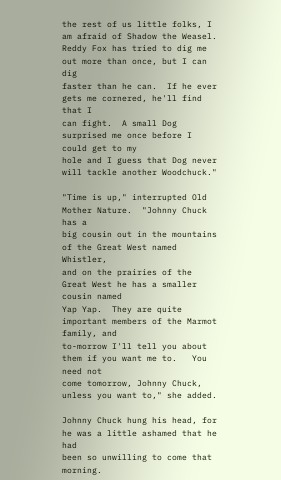the rest of us little folks, I am afraid of Shadow the Weasel.
Reddy Fox has tried to dig me out more than once, but I can dig
faster than he can.  If he ever gets me cornered, he'll find that I
can fight.  A small Dog surprised me once before I could get to my
hole and I guess that Dog never will tackle another Woodchuck."

"Time is up," interrupted Old Mother Nature.  "Johnny Chuck has a
big cousin out in the mountains of the Great West named Whistler,
and on the prairies of the Great West he has a smaller cousin named
Yap Yap.  They are quite important members of the Marmot family, and
to-morrow I'll tell you about them if you want me to.   You need not
come tomorrow, Johnny Chuck, unless you want to," she added.

Johnny Chuck hung his head, for he was a little ashamed that he had
been so unwilling to come that morning.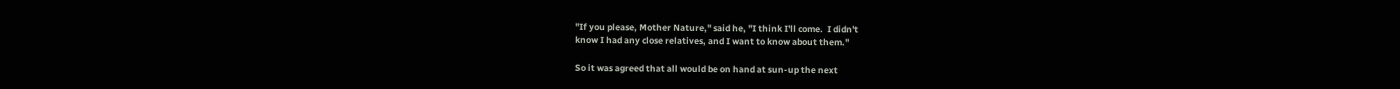"If you please, Mother Nature," said he, "I think I'll come.  I didn't
know I had any close relatives, and I want to know about them."

So it was agreed that all would be on hand at sun-up the next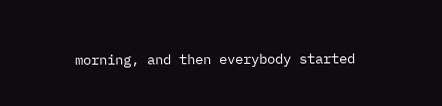morning, and then everybody started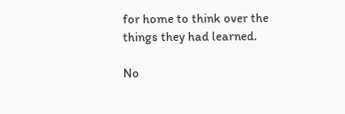for home to think over the
things they had learned.

No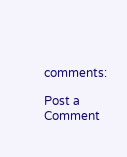comments:

Post a Comment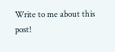Write to me about this post!